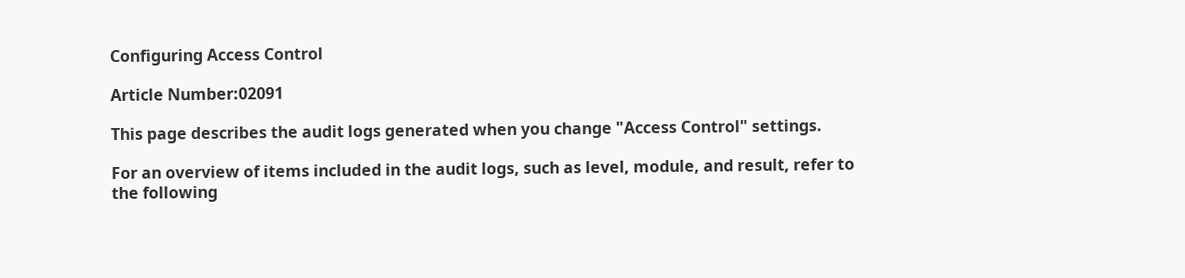Configuring Access Control

Article Number:02091

This page describes the audit logs generated when you change "Access Control" settings.

For an overview of items included in the audit logs, such as level, module, and result, refer to the following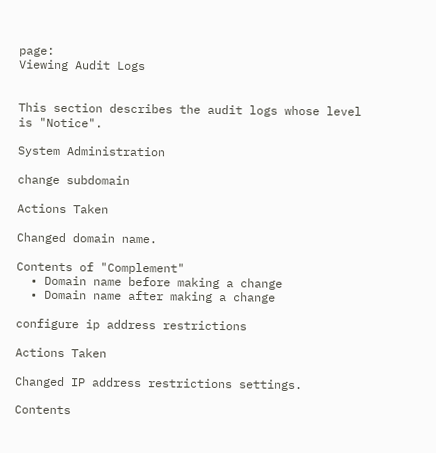page:
Viewing Audit Logs


This section describes the audit logs whose level is "Notice".

System Administration

change subdomain

Actions Taken

Changed domain name.

Contents of "Complement"
  • Domain name before making a change
  • Domain name after making a change

configure ip address restrictions

Actions Taken

Changed IP address restrictions settings.

Contents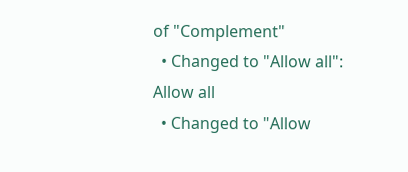of "Complement"
  • Changed to "Allow all": Allow all
  • Changed to "Allow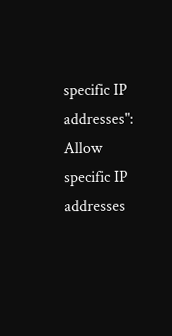specific IP addresses": Allow specific IP addresses